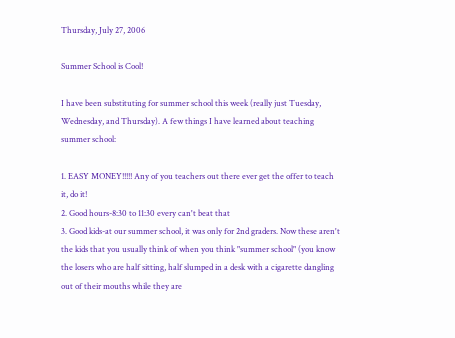Thursday, July 27, 2006

Summer School is Cool!

I have been substituting for summer school this week (really just Tuesday, Wednesday, and Thursday). A few things I have learned about teaching summer school:

1. EASY MONEY!!!!! Any of you teachers out there ever get the offer to teach it, do it!
2. Good hours-8:30 to 11:30 every can't beat that
3. Good kids-at our summer school, it was only for 2nd graders. Now these aren't the kids that you usually think of when you think "summer school" (you know the losers who are half sitting, half slumped in a desk with a cigarette dangling out of their mouths while they are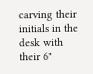carving their initials in the desk with their 6"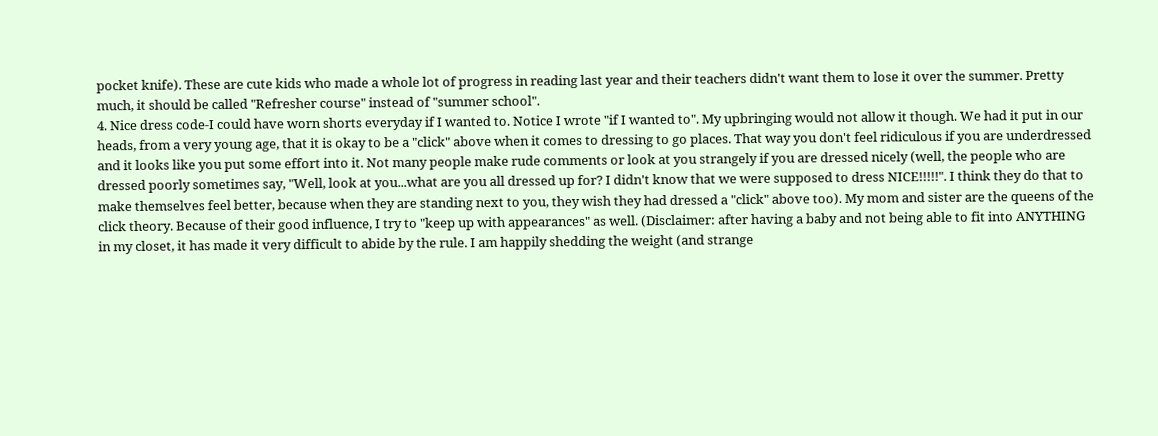pocket knife). These are cute kids who made a whole lot of progress in reading last year and their teachers didn't want them to lose it over the summer. Pretty much, it should be called "Refresher course" instead of "summer school".
4. Nice dress code-I could have worn shorts everyday if I wanted to. Notice I wrote "if I wanted to". My upbringing would not allow it though. We had it put in our heads, from a very young age, that it is okay to be a "click" above when it comes to dressing to go places. That way you don't feel ridiculous if you are underdressed and it looks like you put some effort into it. Not many people make rude comments or look at you strangely if you are dressed nicely (well, the people who are dressed poorly sometimes say, "Well, look at you...what are you all dressed up for? I didn't know that we were supposed to dress NICE!!!!!". I think they do that to make themselves feel better, because when they are standing next to you, they wish they had dressed a "click" above too). My mom and sister are the queens of the click theory. Because of their good influence, I try to "keep up with appearances" as well. (Disclaimer: after having a baby and not being able to fit into ANYTHING in my closet, it has made it very difficult to abide by the rule. I am happily shedding the weight (and strange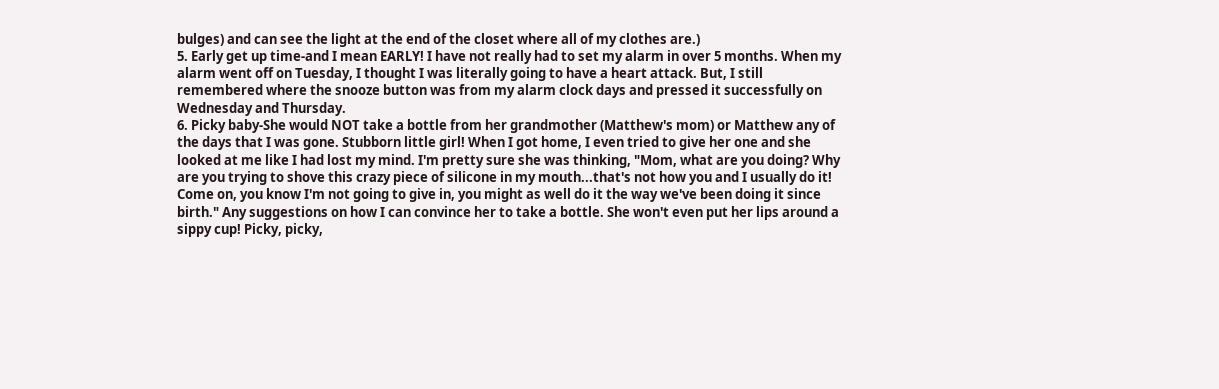bulges) and can see the light at the end of the closet where all of my clothes are.)
5. Early get up time-and I mean EARLY! I have not really had to set my alarm in over 5 months. When my alarm went off on Tuesday, I thought I was literally going to have a heart attack. But, I still remembered where the snooze button was from my alarm clock days and pressed it successfully on Wednesday and Thursday.
6. Picky baby-She would NOT take a bottle from her grandmother (Matthew's mom) or Matthew any of the days that I was gone. Stubborn little girl! When I got home, I even tried to give her one and she looked at me like I had lost my mind. I'm pretty sure she was thinking, "Mom, what are you doing? Why are you trying to shove this crazy piece of silicone in my mouth...that's not how you and I usually do it! Come on, you know I'm not going to give in, you might as well do it the way we've been doing it since birth." Any suggestions on how I can convince her to take a bottle. She won't even put her lips around a sippy cup! Picky, picky,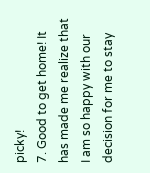picky!
7. Good to get home! It has made me realize that I am so happy with our decision for me to stay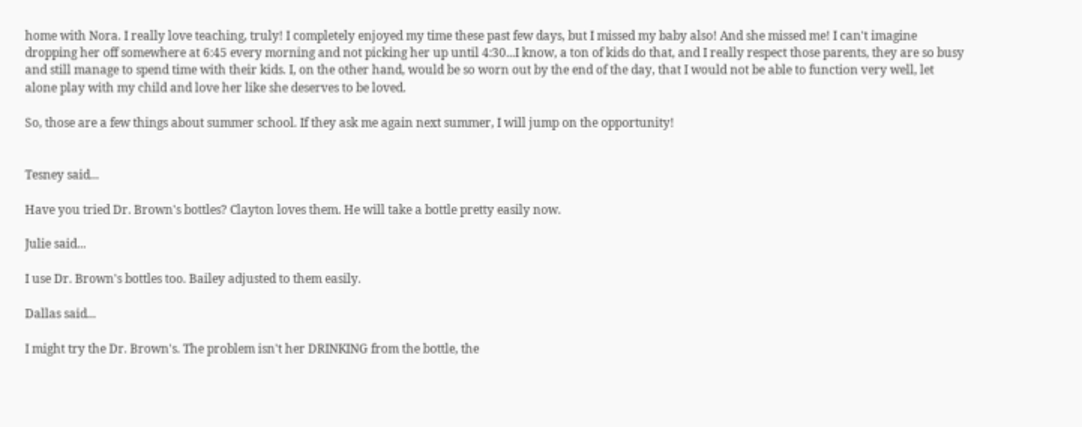home with Nora. I really love teaching, truly! I completely enjoyed my time these past few days, but I missed my baby also! And she missed me! I can't imagine dropping her off somewhere at 6:45 every morning and not picking her up until 4:30...I know, a ton of kids do that, and I really respect those parents, they are so busy and still manage to spend time with their kids. I, on the other hand, would be so worn out by the end of the day, that I would not be able to function very well, let alone play with my child and love her like she deserves to be loved.

So, those are a few things about summer school. If they ask me again next summer, I will jump on the opportunity!


Tesney said...

Have you tried Dr. Brown's bottles? Clayton loves them. He will take a bottle pretty easily now.

Julie said...

I use Dr. Brown's bottles too. Bailey adjusted to them easily.

Dallas said...

I might try the Dr. Brown's. The problem isn't her DRINKING from the bottle, the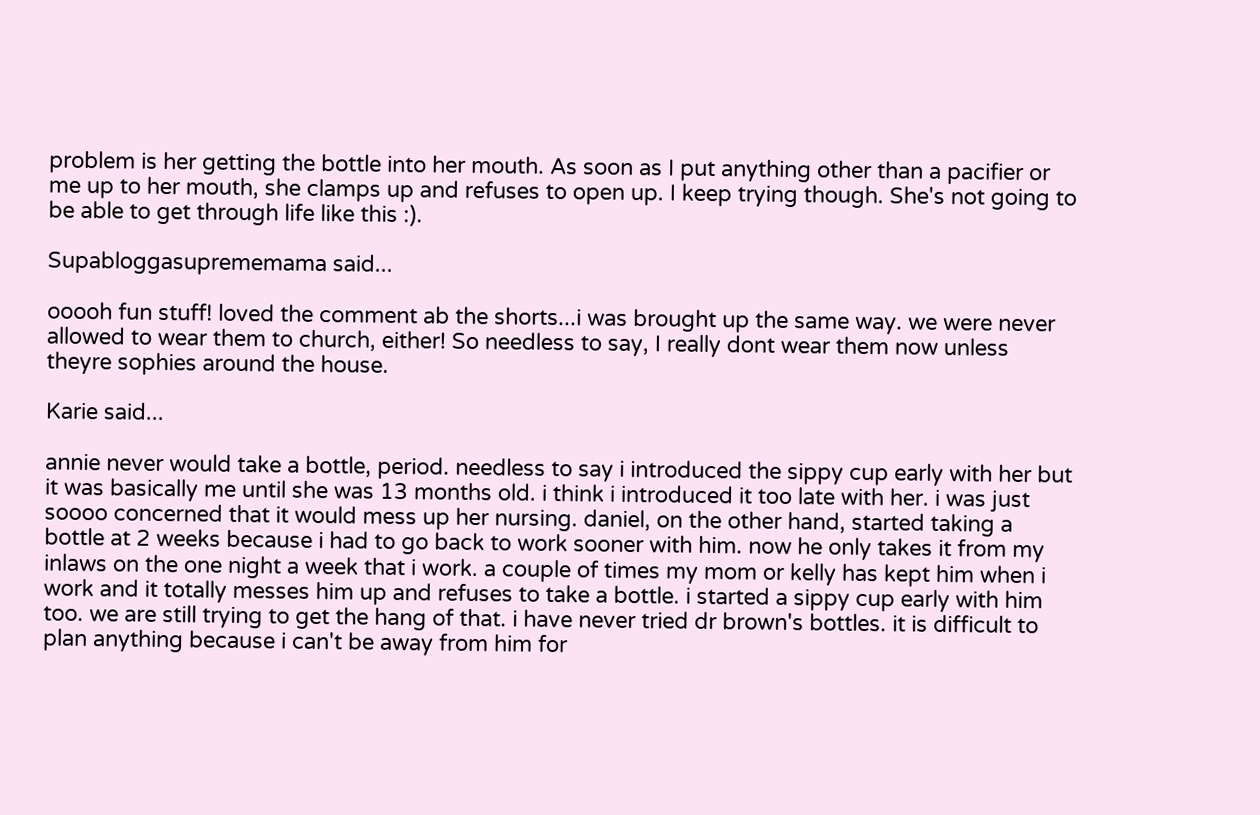problem is her getting the bottle into her mouth. As soon as I put anything other than a pacifier or me up to her mouth, she clamps up and refuses to open up. I keep trying though. She's not going to be able to get through life like this :).

Supabloggasuprememama said...

ooooh fun stuff! loved the comment ab the shorts...i was brought up the same way. we were never allowed to wear them to church, either! So needless to say, I really dont wear them now unless theyre sophies around the house.

Karie said...

annie never would take a bottle, period. needless to say i introduced the sippy cup early with her but it was basically me until she was 13 months old. i think i introduced it too late with her. i was just soooo concerned that it would mess up her nursing. daniel, on the other hand, started taking a bottle at 2 weeks because i had to go back to work sooner with him. now he only takes it from my inlaws on the one night a week that i work. a couple of times my mom or kelly has kept him when i work and it totally messes him up and refuses to take a bottle. i started a sippy cup early with him too. we are still trying to get the hang of that. i have never tried dr brown's bottles. it is difficult to plan anything because i can't be away from him for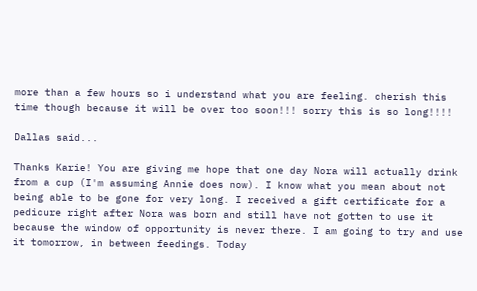more than a few hours so i understand what you are feeling. cherish this time though because it will be over too soon!!! sorry this is so long!!!!

Dallas said...

Thanks Karie! You are giving me hope that one day Nora will actually drink from a cup (I'm assuming Annie does now). I know what you mean about not being able to be gone for very long. I received a gift certificate for a pedicure right after Nora was born and still have not gotten to use it because the window of opportunity is never there. I am going to try and use it tomorrow, in between feedings. Today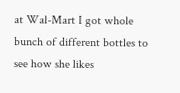at Wal-Mart I got whole bunch of different bottles to see how she likes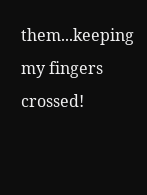them...keeping my fingers crossed!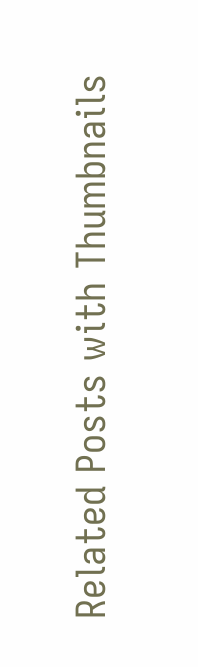Related Posts with Thumbnails